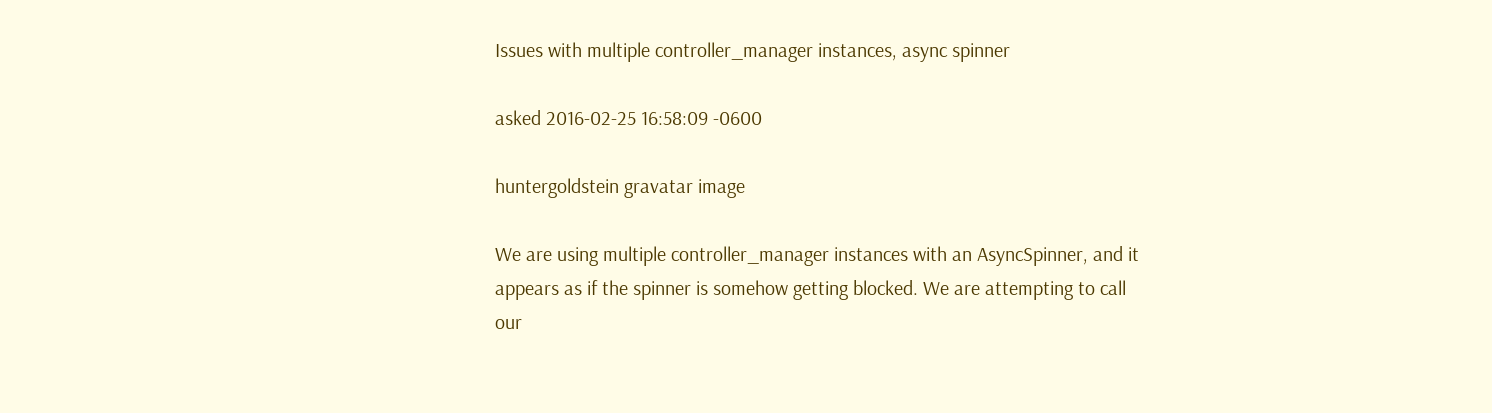Issues with multiple controller_manager instances, async spinner

asked 2016-02-25 16:58:09 -0600

huntergoldstein gravatar image

We are using multiple controller_manager instances with an AsyncSpinner, and it appears as if the spinner is somehow getting blocked. We are attempting to call our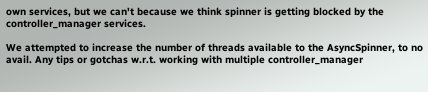own services, but we can't because we think spinner is getting blocked by the controller_manager services.

We attempted to increase the number of threads available to the AsyncSpinner, to no avail. Any tips or gotchas w.r.t. working with multiple controller_manager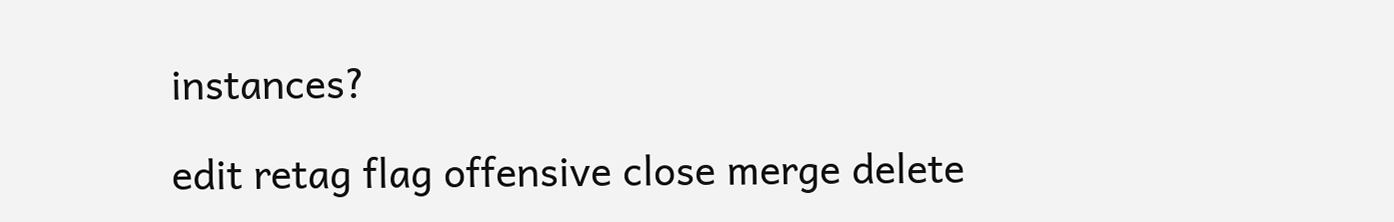instances?

edit retag flag offensive close merge delete